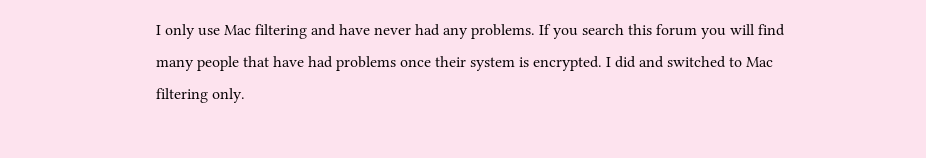I only use Mac filtering and have never had any problems. If you search this forum you will find many people that have had problems once their system is encrypted. I did and switched to Mac filtering only.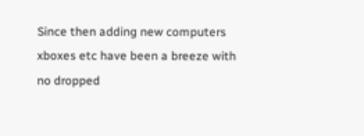Since then adding new computers xboxes etc have been a breeze with no dropped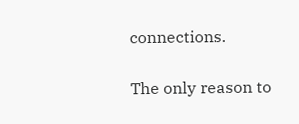connections.

The only reason to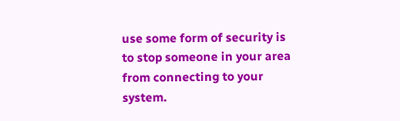use some form of security is to stop someone in your area from connecting to your system.